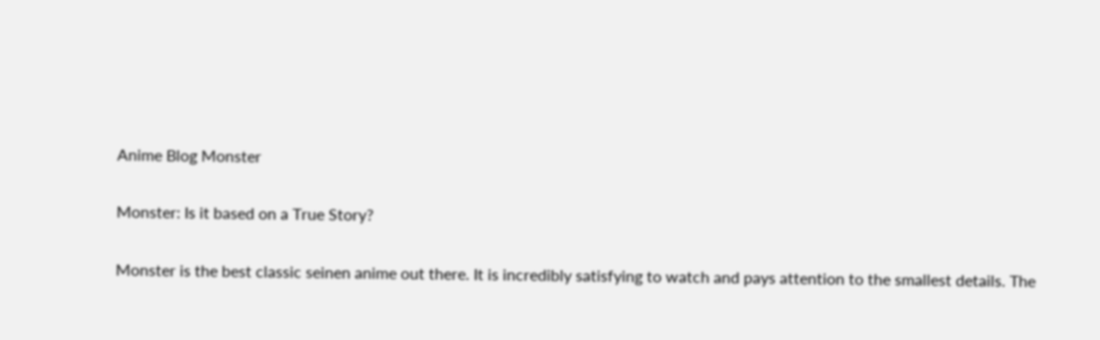Anime Blog Monster

Monster: Is it based on a True Story?

Monster is the best classic seinen anime out there. It is incredibly satisfying to watch and pays attention to the smallest details. The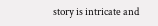story is intricate and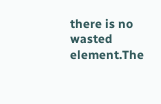there is no wasted element.The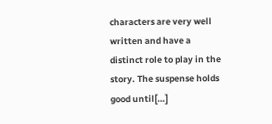characters are very well written and have a distinct role to play in the story. The suspense holds good until[…]